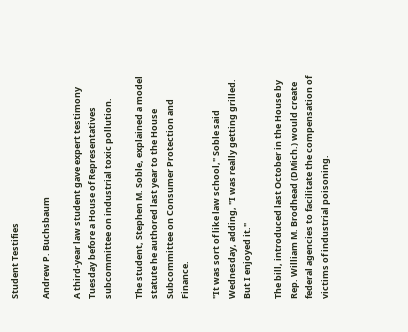Student Testifies

Andrew P. Buchsbaum

A third-year law student gave expert testimony Tuesday before a House of Representatives subcommittee on industrial toxic pollution.

The student, Stephen M. Soble, explained a model statute he authored last year to the House Subcommittee on Consumer Protection and Finance.

"It was sort of like law school," Soble said Wednesday, adding, "I was really getting grilled. But I enjoyed it."

The bill, introduced last October in the House by Rep. William M. Brodhead (DMich.) would create federal agencies to facilitate the compensation of victims of industrial poisoning.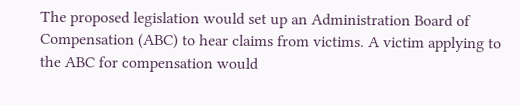The proposed legislation would set up an Administration Board of Compensation (ABC) to hear claims from victims. A victim applying to the ABC for compensation would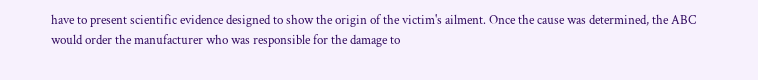have to present scientific evidence designed to show the origin of the victim's ailment. Once the cause was determined, the ABC would order the manufacturer who was responsible for the damage to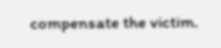compensate the victim.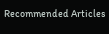Recommended Articles